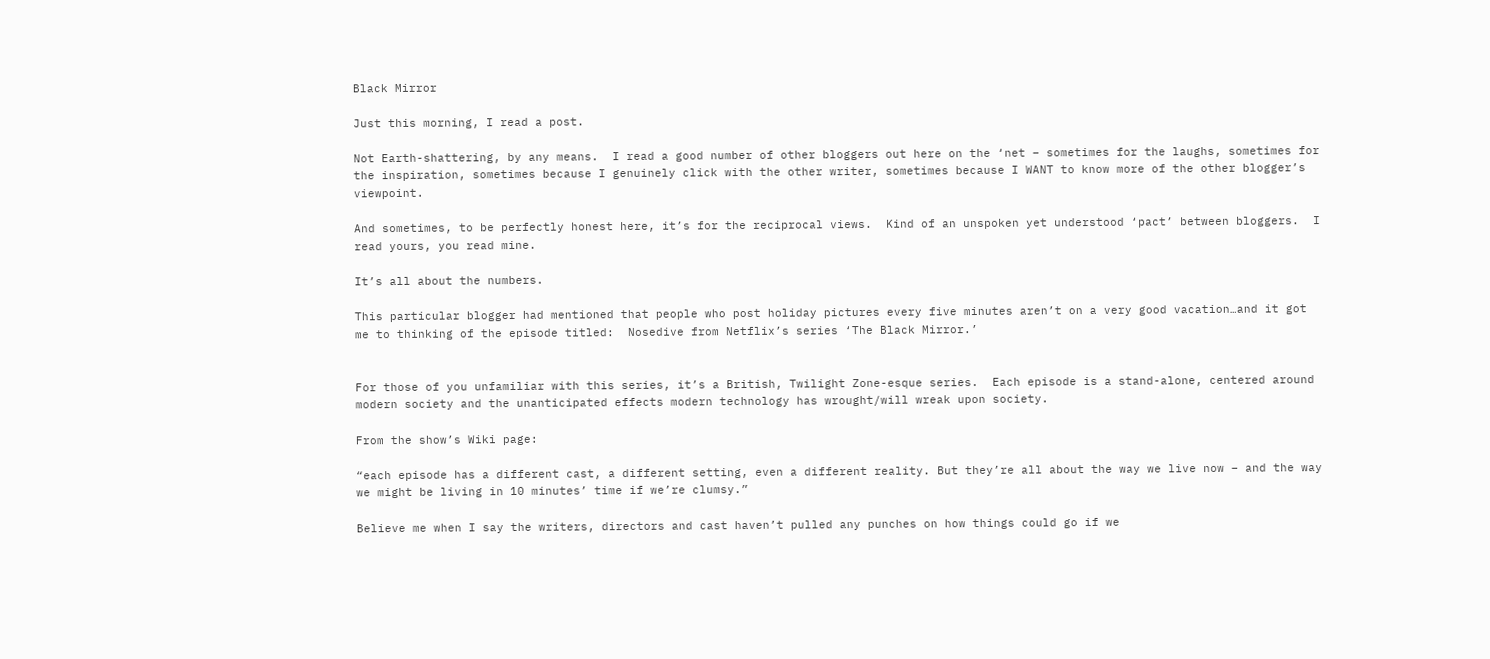Black Mirror

Just this morning, I read a post.

Not Earth-shattering, by any means.  I read a good number of other bloggers out here on the ‘net – sometimes for the laughs, sometimes for the inspiration, sometimes because I genuinely click with the other writer, sometimes because I WANT to know more of the other blogger’s viewpoint.

And sometimes, to be perfectly honest here, it’s for the reciprocal views.  Kind of an unspoken yet understood ‘pact’ between bloggers.  I read yours, you read mine.

It’s all about the numbers.

This particular blogger had mentioned that people who post holiday pictures every five minutes aren’t on a very good vacation…and it got me to thinking of the episode titled:  Nosedive from Netflix’s series ‘The Black Mirror.’


For those of you unfamiliar with this series, it’s a British, Twilight Zone-esque series.  Each episode is a stand-alone, centered around modern society and the unanticipated effects modern technology has wrought/will wreak upon society.

From the show’s Wiki page:

“each episode has a different cast, a different setting, even a different reality. But they’re all about the way we live now – and the way we might be living in 10 minutes’ time if we’re clumsy.”

Believe me when I say the writers, directors and cast haven’t pulled any punches on how things could go if we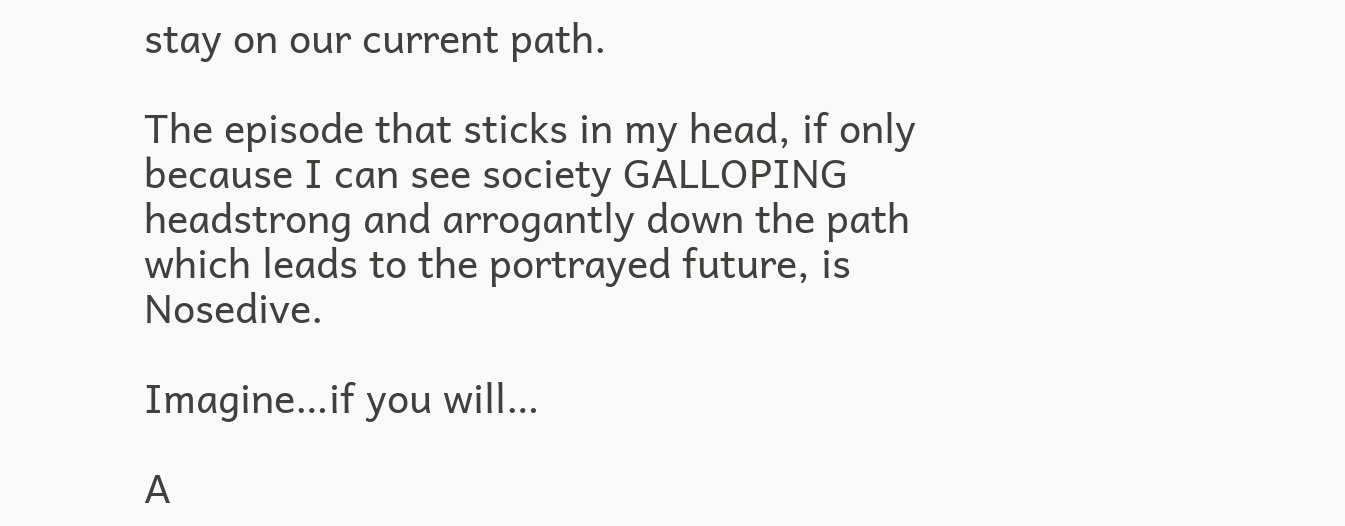stay on our current path.

The episode that sticks in my head, if only because I can see society GALLOPING headstrong and arrogantly down the path which leads to the portrayed future, is Nosedive.

Imagine…if you will…

A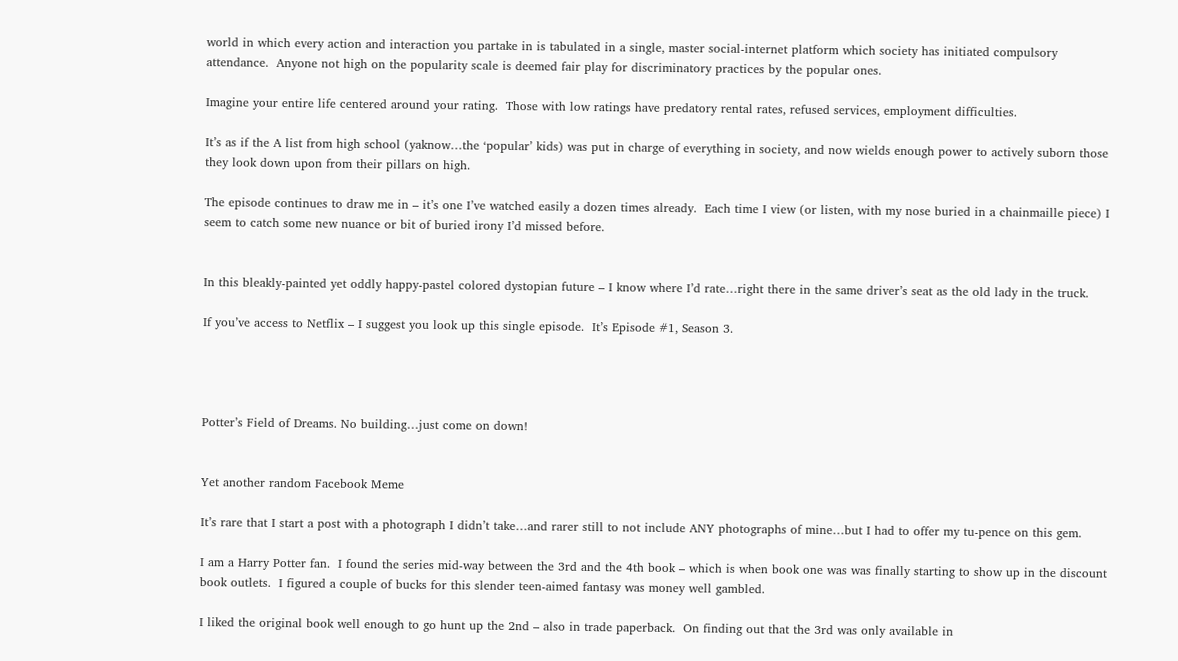world in which every action and interaction you partake in is tabulated in a single, master social-internet platform which society has initiated compulsory attendance.  Anyone not high on the popularity scale is deemed fair play for discriminatory practices by the popular ones.

Imagine your entire life centered around your rating.  Those with low ratings have predatory rental rates, refused services, employment difficulties.

It’s as if the A list from high school (yaknow…the ‘popular’ kids) was put in charge of everything in society, and now wields enough power to actively suborn those they look down upon from their pillars on high.

The episode continues to draw me in – it’s one I’ve watched easily a dozen times already.  Each time I view (or listen, with my nose buried in a chainmaille piece) I seem to catch some new nuance or bit of buried irony I’d missed before.


In this bleakly-painted yet oddly happy-pastel colored dystopian future – I know where I’d rate…right there in the same driver’s seat as the old lady in the truck.

If you’ve access to Netflix – I suggest you look up this single episode.  It’s Episode #1, Season 3.




Potter’s Field of Dreams. No building…just come on down!


Yet another random Facebook Meme

It’s rare that I start a post with a photograph I didn’t take…and rarer still to not include ANY photographs of mine…but I had to offer my tu-pence on this gem.

I am a Harry Potter fan.  I found the series mid-way between the 3rd and the 4th book – which is when book one was was finally starting to show up in the discount book outlets.  I figured a couple of bucks for this slender teen-aimed fantasy was money well gambled.

I liked the original book well enough to go hunt up the 2nd – also in trade paperback.  On finding out that the 3rd was only available in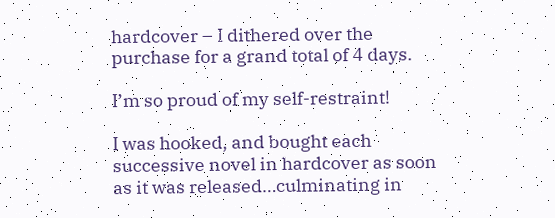hardcover – I dithered over the purchase for a grand total of 4 days.

I’m so proud of my self-restraint!

I was hooked, and bought each successive novel in hardcover as soon as it was released…culminating in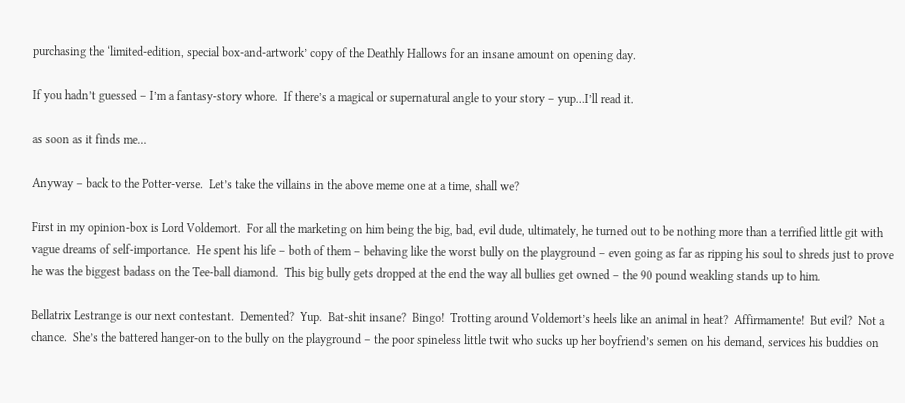purchasing the ‘limited-edition, special box-and-artwork’ copy of the Deathly Hallows for an insane amount on opening day.

If you hadn’t guessed – I’m a fantasy-story whore.  If there’s a magical or supernatural angle to your story – yup…I’ll read it.

as soon as it finds me…

Anyway – back to the Potter-verse.  Let’s take the villains in the above meme one at a time, shall we?

First in my opinion-box is Lord Voldemort.  For all the marketing on him being the big, bad, evil dude, ultimately, he turned out to be nothing more than a terrified little git with vague dreams of self-importance.  He spent his life – both of them – behaving like the worst bully on the playground – even going as far as ripping his soul to shreds just to prove he was the biggest badass on the Tee-ball diamond.  This big bully gets dropped at the end the way all bullies get owned – the 90 pound weakling stands up to him.

Bellatrix Lestrange is our next contestant.  Demented?  Yup.  Bat-shit insane?  Bingo!  Trotting around Voldemort’s heels like an animal in heat?  Affirmamente!  But evil?  Not a chance.  She’s the battered hanger-on to the bully on the playground – the poor spineless little twit who sucks up her boyfriend’s semen on his demand, services his buddies on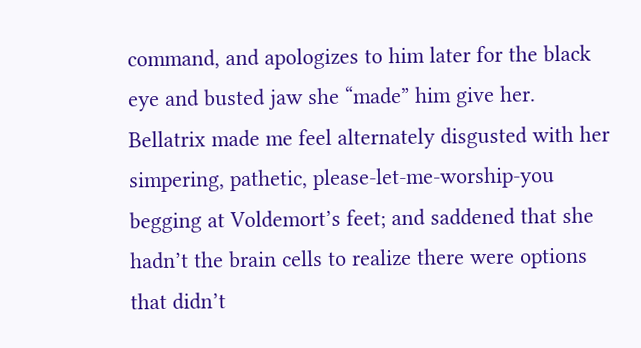command, and apologizes to him later for the black eye and busted jaw she “made” him give her.  Bellatrix made me feel alternately disgusted with her simpering, pathetic, please-let-me-worship-you begging at Voldemort’s feet; and saddened that she hadn’t the brain cells to realize there were options that didn’t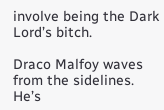involve being the Dark Lord’s bitch.

Draco Malfoy waves from the sidelines.  He’s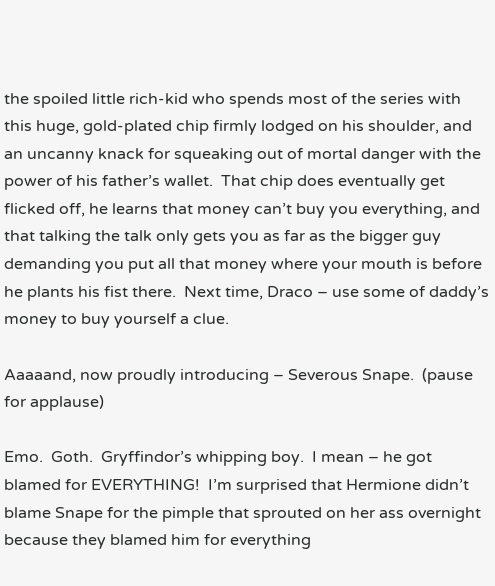the spoiled little rich-kid who spends most of the series with this huge, gold-plated chip firmly lodged on his shoulder, and an uncanny knack for squeaking out of mortal danger with the power of his father’s wallet.  That chip does eventually get flicked off, he learns that money can’t buy you everything, and that talking the talk only gets you as far as the bigger guy demanding you put all that money where your mouth is before he plants his fist there.  Next time, Draco – use some of daddy’s money to buy yourself a clue.

Aaaaand, now proudly introducing – Severous Snape.  (pause for applause)

Emo.  Goth.  Gryffindor’s whipping boy.  I mean – he got blamed for EVERYTHING!  I’m surprised that Hermione didn’t blame Snape for the pimple that sprouted on her ass overnight because they blamed him for everything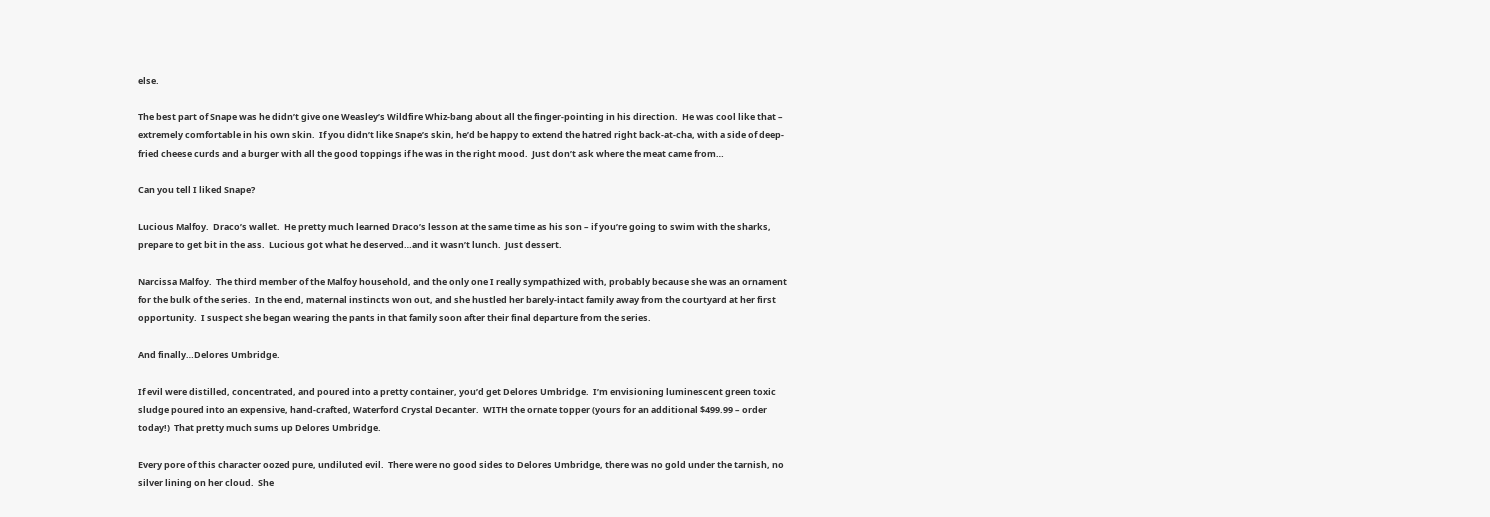else.

The best part of Snape was he didn’t give one Weasley’s Wildfire Whiz-bang about all the finger-pointing in his direction.  He was cool like that – extremely comfortable in his own skin.  If you didn’t like Snape’s skin, he’d be happy to extend the hatred right back-at-cha, with a side of deep-fried cheese curds and a burger with all the good toppings if he was in the right mood.  Just don’t ask where the meat came from…

Can you tell I liked Snape?

Lucious Malfoy.  Draco’s wallet.  He pretty much learned Draco’s lesson at the same time as his son – if you’re going to swim with the sharks, prepare to get bit in the ass.  Lucious got what he deserved…and it wasn’t lunch.  Just dessert.

Narcissa Malfoy.  The third member of the Malfoy household, and the only one I really sympathized with, probably because she was an ornament for the bulk of the series.  In the end, maternal instincts won out, and she hustled her barely-intact family away from the courtyard at her first opportunity.  I suspect she began wearing the pants in that family soon after their final departure from the series.

And finally…Delores Umbridge.

If evil were distilled, concentrated, and poured into a pretty container, you’d get Delores Umbridge.  I’m envisioning luminescent green toxic sludge poured into an expensive, hand-crafted, Waterford Crystal Decanter.  WITH the ornate topper (yours for an additional $499.99 – order today!)  That pretty much sums up Delores Umbridge.

Every pore of this character oozed pure, undiluted evil.  There were no good sides to Delores Umbridge, there was no gold under the tarnish, no silver lining on her cloud.  She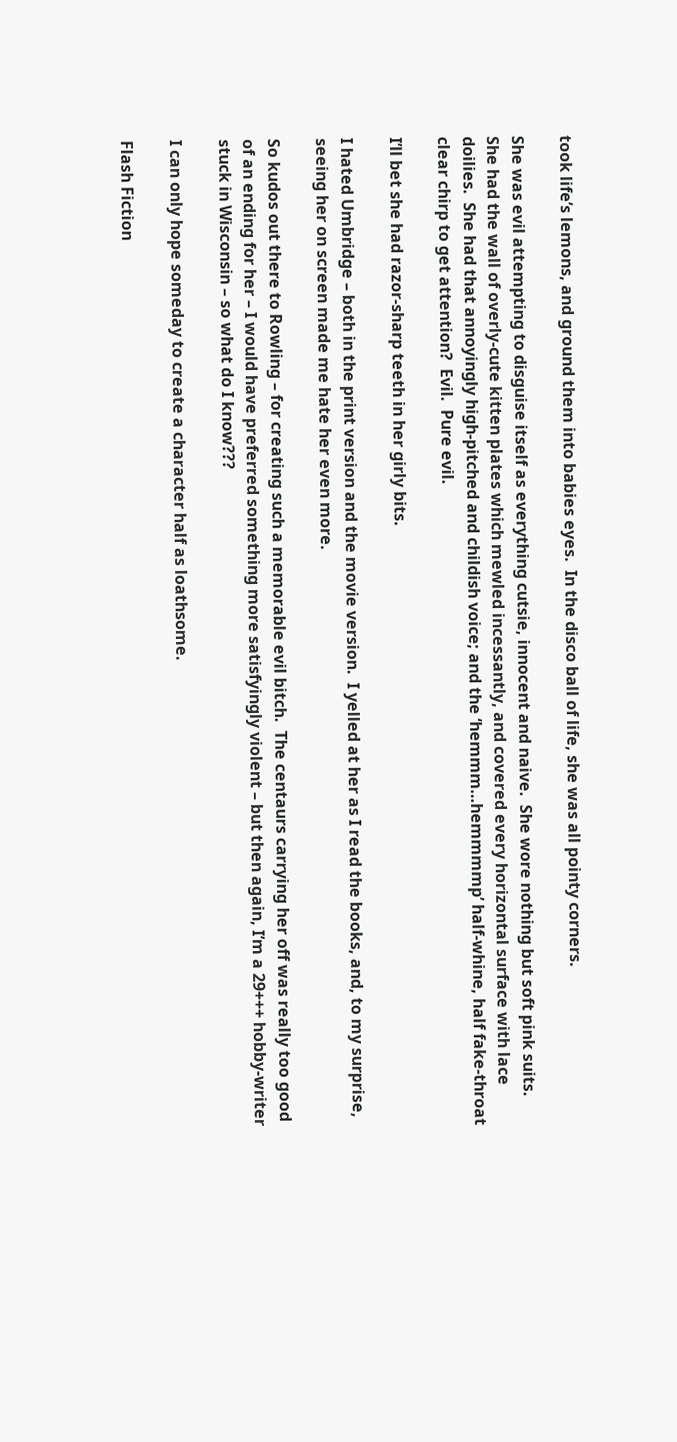took life’s lemons, and ground them into babies eyes.  In the disco ball of life, she was all pointy corners.

She was evil attempting to disguise itself as everything cutsie, innocent and naive.  She wore nothing but soft pink suits.  She had the wall of overly-cute kitten plates which mewled incessantly, and covered every horizontal surface with lace doilies.  She had that annoyingly high-pitched and childish voice; and the ‘hemmm…hemmmmp’ half-whine, half fake-throat clear chirp to get attention?  Evil.  Pure evil.

I’ll bet she had razor-sharp teeth in her girly bits.

I hated Umbridge – both in the print version and the movie version.  I yelled at her as I read the books, and, to my surprise, seeing her on screen made me hate her even more.

So kudos out there to Rowling – for creating such a memorable evil bitch.  The centaurs carrying her off was really too good of an ending for her – I would have preferred something more satisfyingly violent – but then again, I’m a 29+++ hobby-writer stuck in Wisconsin – so what do I know???

I can only hope someday to create a character half as loathsome.

Flash Fiction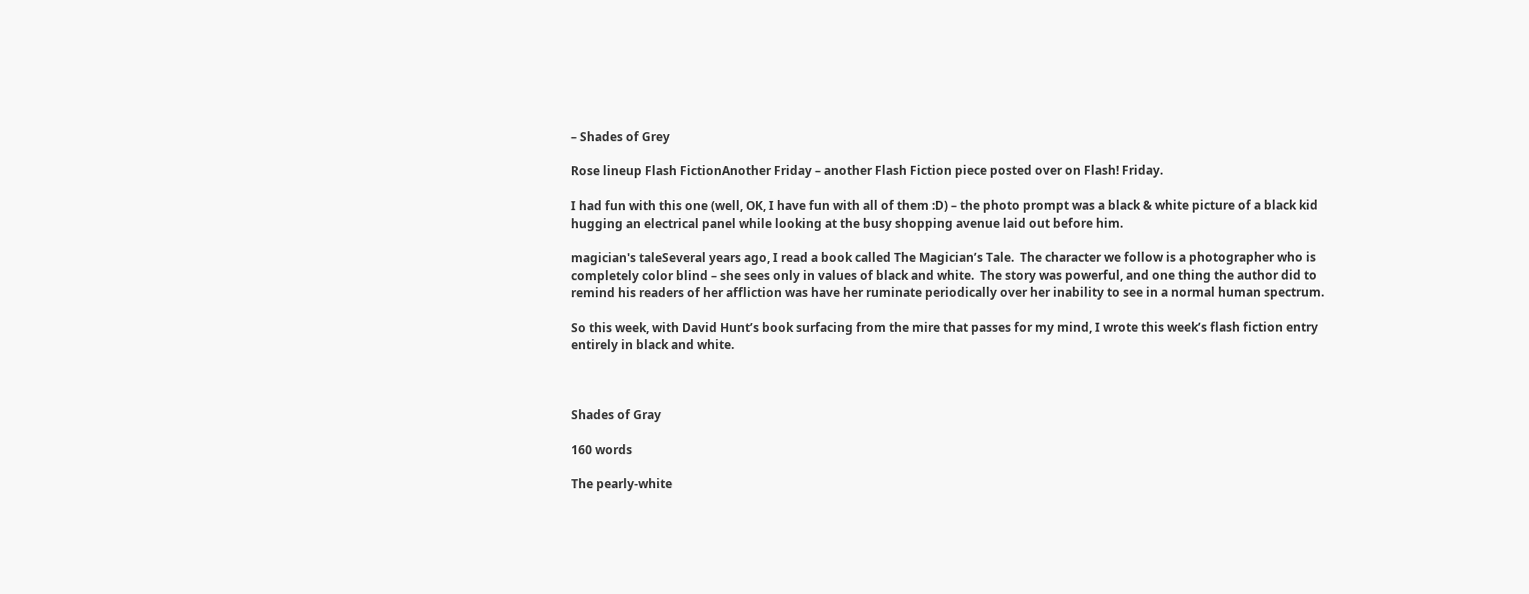– Shades of Grey

Rose lineup Flash FictionAnother Friday – another Flash Fiction piece posted over on Flash! Friday.

I had fun with this one (well, OK, I have fun with all of them :D) – the photo prompt was a black & white picture of a black kid hugging an electrical panel while looking at the busy shopping avenue laid out before him.

magician's taleSeveral years ago, I read a book called The Magician’s Tale.  The character we follow is a photographer who is completely color blind – she sees only in values of black and white.  The story was powerful, and one thing the author did to remind his readers of her affliction was have her ruminate periodically over her inability to see in a normal human spectrum.

So this week, with David Hunt’s book surfacing from the mire that passes for my mind, I wrote this week’s flash fiction entry entirely in black and white.



Shades of Gray

160 words

The pearly-white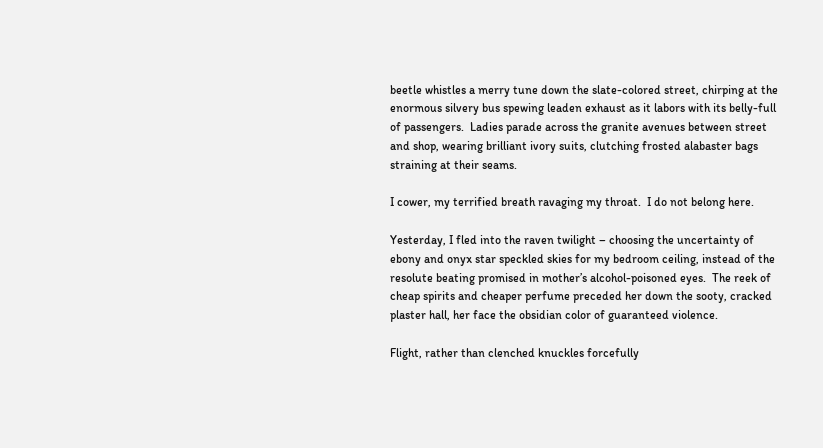beetle whistles a merry tune down the slate-colored street, chirping at the enormous silvery bus spewing leaden exhaust as it labors with its belly-full of passengers.  Ladies parade across the granite avenues between street and shop, wearing brilliant ivory suits, clutching frosted alabaster bags straining at their seams.

I cower, my terrified breath ravaging my throat.  I do not belong here.

Yesterday, I fled into the raven twilight – choosing the uncertainty of ebony and onyx star speckled skies for my bedroom ceiling, instead of the resolute beating promised in mother’s alcohol-poisoned eyes.  The reek of cheap spirits and cheaper perfume preceded her down the sooty, cracked plaster hall, her face the obsidian color of guaranteed violence.

Flight, rather than clenched knuckles forcefully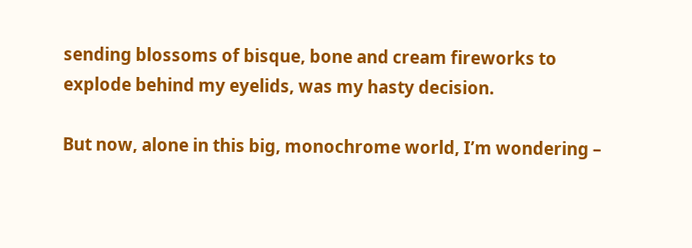sending blossoms of bisque, bone and cream fireworks to explode behind my eyelids, was my hasty decision.

But now, alone in this big, monochrome world, I’m wondering –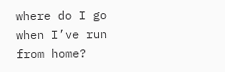where do I go when I’ve run from home?